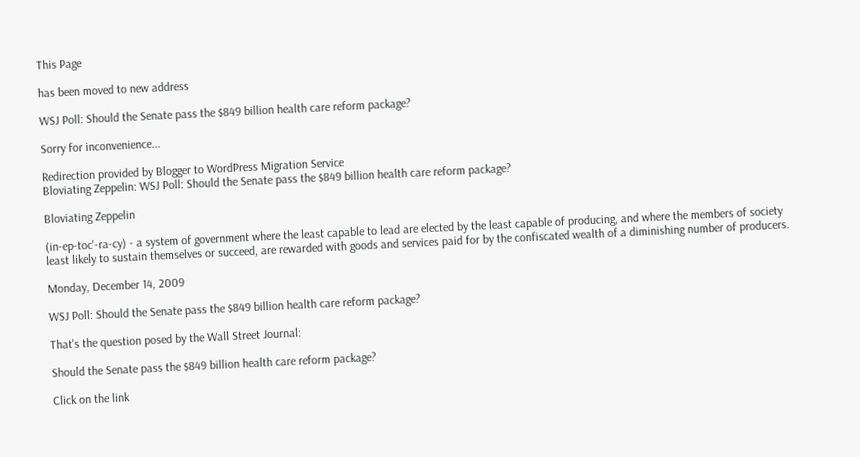This Page

has been moved to new address

WSJ Poll: Should the Senate pass the $849 billion health care reform package?

Sorry for inconvenience...

Redirection provided by Blogger to WordPress Migration Service
Bloviating Zeppelin: WSJ Poll: Should the Senate pass the $849 billion health care reform package?

Bloviating Zeppelin

(in-ep-toc'-ra-cy) - a system of government where the least capable to lead are elected by the least capable of producing, and where the members of society least likely to sustain themselves or succeed, are rewarded with goods and services paid for by the confiscated wealth of a diminishing number of producers.

Monday, December 14, 2009

WSJ Poll: Should the Senate pass the $849 billion health care reform package?

That's the question posed by the Wall Street Journal:

Should the Senate pass the $849 billion health care reform package?

Click on the link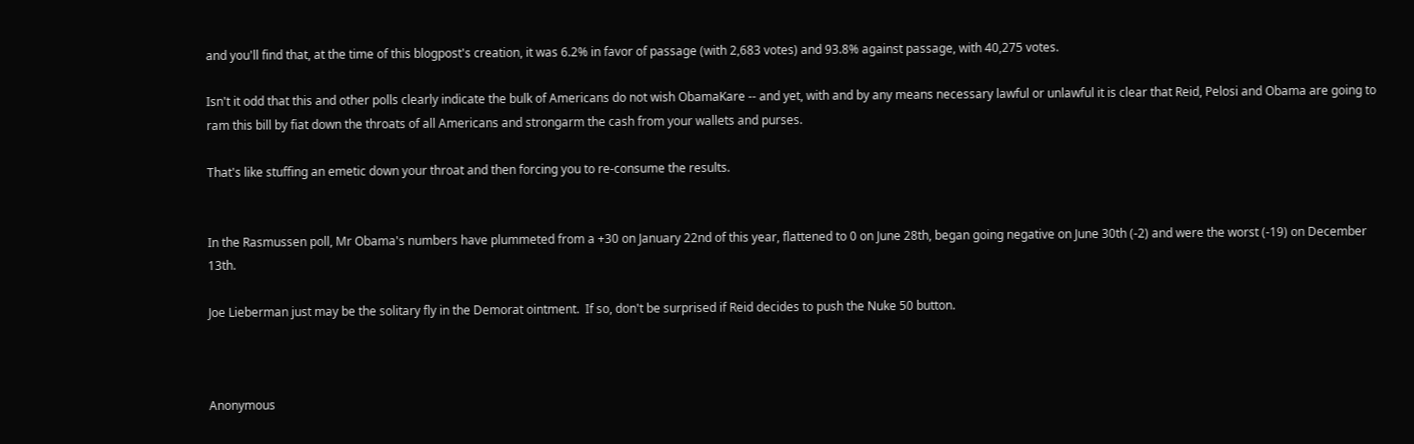and you'll find that, at the time of this blogpost's creation, it was 6.2% in favor of passage (with 2,683 votes) and 93.8% against passage, with 40,275 votes.

Isn't it odd that this and other polls clearly indicate the bulk of Americans do not wish ObamaKare -- and yet, with and by any means necessary lawful or unlawful it is clear that Reid, Pelosi and Obama are going to ram this bill by fiat down the throats of all Americans and strongarm the cash from your wallets and purses.

That's like stuffing an emetic down your throat and then forcing you to re-consume the results.


In the Rasmussen poll, Mr Obama's numbers have plummeted from a +30 on January 22nd of this year, flattened to 0 on June 28th, began going negative on June 30th (-2) and were the worst (-19) on December 13th.

Joe Lieberman just may be the solitary fly in the Demorat ointment.  If so, don't be surprised if Reid decides to push the Nuke 50 button.



Anonymous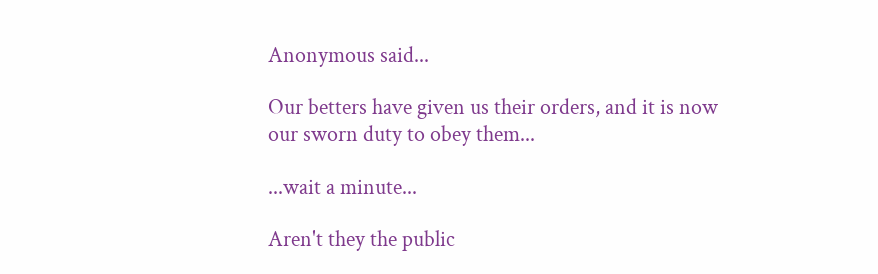Anonymous said...

Our betters have given us their orders, and it is now our sworn duty to obey them...

...wait a minute...

Aren't they the public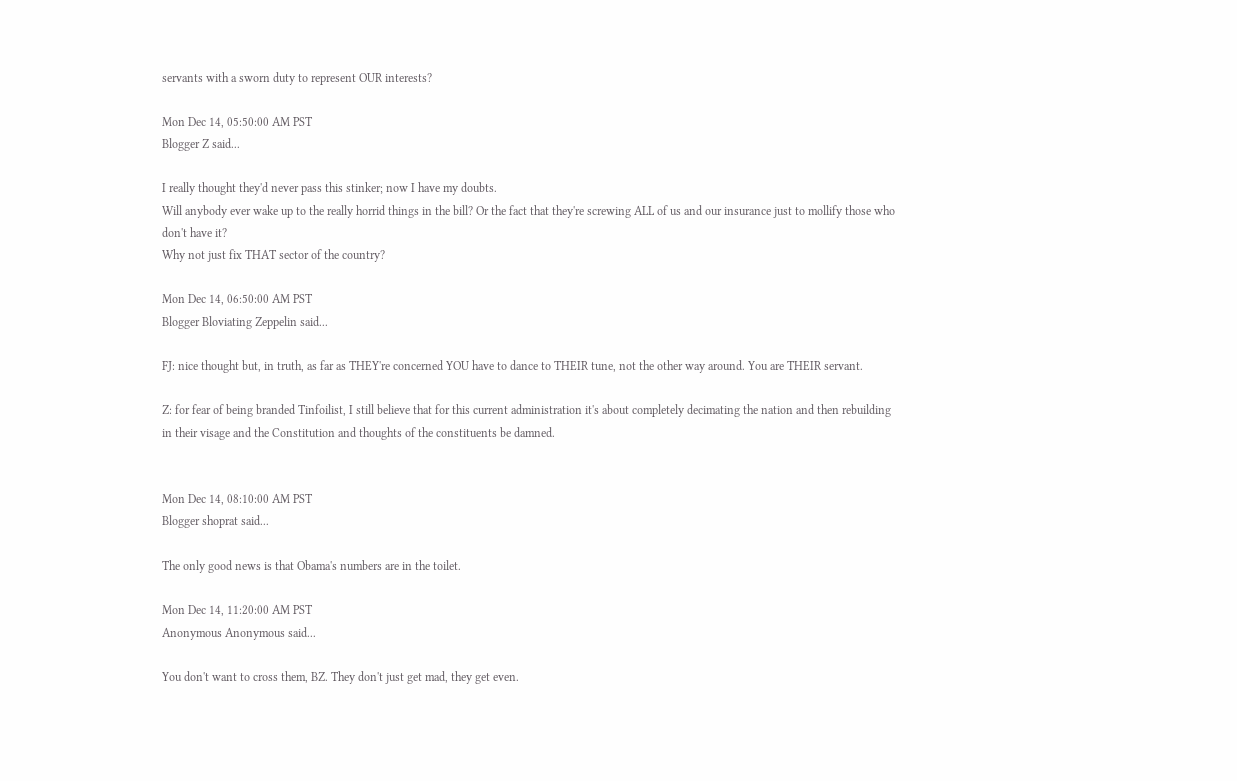servants with a sworn duty to represent OUR interests?

Mon Dec 14, 05:50:00 AM PST
Blogger Z said...

I really thought they'd never pass this stinker; now I have my doubts.
Will anybody ever wake up to the really horrid things in the bill? Or the fact that they're screwing ALL of us and our insurance just to mollify those who don't have it?
Why not just fix THAT sector of the country?

Mon Dec 14, 06:50:00 AM PST
Blogger Bloviating Zeppelin said...

FJ: nice thought but, in truth, as far as THEY're concerned YOU have to dance to THEIR tune, not the other way around. You are THEIR servant.

Z: for fear of being branded Tinfoilist, I still believe that for this current administration it's about completely decimating the nation and then rebuilding in their visage and the Constitution and thoughts of the constituents be damned.


Mon Dec 14, 08:10:00 AM PST
Blogger shoprat said...

The only good news is that Obama's numbers are in the toilet.

Mon Dec 14, 11:20:00 AM PST
Anonymous Anonymous said...

You don't want to cross them, BZ. They don't just get mad, they get even.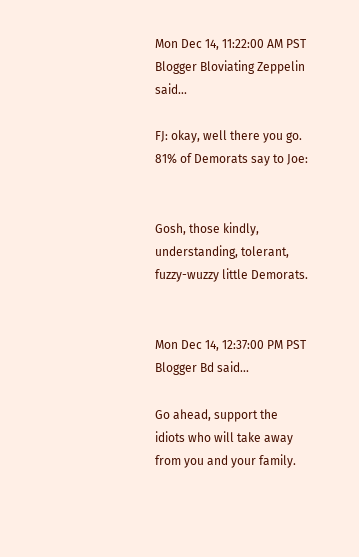Mon Dec 14, 11:22:00 AM PST
Blogger Bloviating Zeppelin said...

FJ: okay, well there you go. 81% of Demorats say to Joe:


Gosh, those kindly, understanding, tolerant, fuzzy-wuzzy little Demorats.


Mon Dec 14, 12:37:00 PM PST
Blogger Bd said...

Go ahead, support the idiots who will take away from you and your family.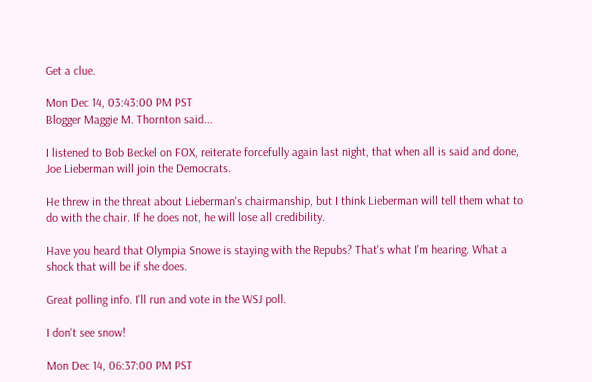Get a clue.

Mon Dec 14, 03:43:00 PM PST
Blogger Maggie M. Thornton said...

I listened to Bob Beckel on FOX, reiterate forcefully again last night, that when all is said and done, Joe Lieberman will join the Democrats.

He threw in the threat about Lieberman's chairmanship, but I think Lieberman will tell them what to do with the chair. If he does not, he will lose all credibility.

Have you heard that Olympia Snowe is staying with the Repubs? That's what I'm hearing. What a shock that will be if she does.

Great polling info. I'll run and vote in the WSJ poll.

I don't see snow!

Mon Dec 14, 06:37:00 PM PST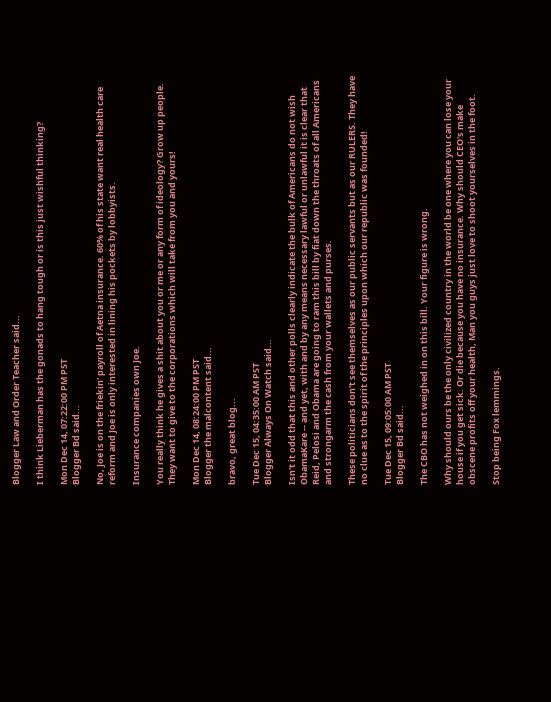Blogger Law and Order Teacher said...

I think Lieberman has the gonads to hang tough or is this just wishful thinking?

Mon Dec 14, 07:22:00 PM PST
Blogger Bd said...

No, Joe is on the friekin' payroll of Aetna insurance. 60% of his state want real health care reform and Joe is only interested in lining his pockets by lobbyists.

Insurance companies own Joe.

You really think he gives a shit about you or me or any form of ideology? Grow up people. They want to give to the corporations which will take from you and yours!

Mon Dec 14, 08:24:00 PM PST
Blogger the malcontent said...

bravo, great blog...

Tue Dec 15, 04:35:00 AM PST
Blogger Always On Watch said...

Isn't it odd that this and other polls clearly indicate the bulk of Americans do not wish ObamaKare -- and yet, with and by any means necessary lawful or unlawful it is clear that Reid, Pelosi and Obama are going to ram this bill by fiat down the throats of all Americans and strongarm the cash from your wallets and purses.

These politicians don't see themselves as our public servants but as our RULERS. They have no clue as to the spirit of the principles upon which our republic was founded!

Tue Dec 15, 09:05:00 AM PST
Blogger Bd said...

The CBO has not weighed in on this bill. Your figure is wrong.

Why should ours be the only civilized country in the world be one where you can lose your house if you get sick. Or die because you have no insurance. Why should CEO's make obscene profits off your health, Man you guys just love to shoot yourselves in the foot.

Stop being Fox lemmings.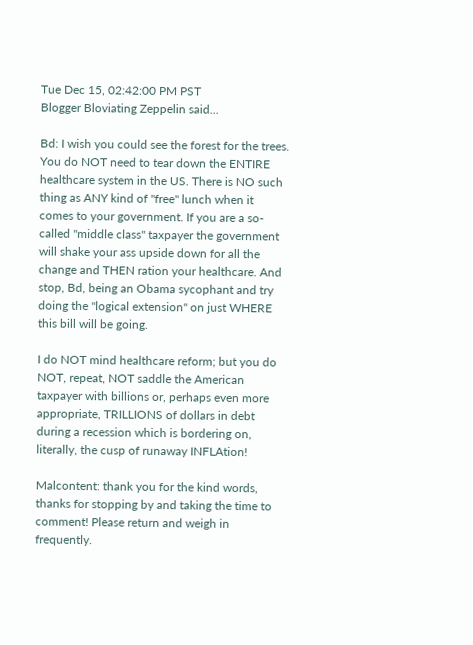Tue Dec 15, 02:42:00 PM PST
Blogger Bloviating Zeppelin said...

Bd: I wish you could see the forest for the trees. You do NOT need to tear down the ENTIRE healthcare system in the US. There is NO such thing as ANY kind of "free" lunch when it comes to your government. If you are a so-called "middle class" taxpayer the government will shake your ass upside down for all the change and THEN ration your healthcare. And stop, Bd, being an Obama sycophant and try doing the "logical extension" on just WHERE this bill will be going.

I do NOT mind healthcare reform; but you do NOT, repeat, NOT saddle the American taxpayer with billions or, perhaps even more appropriate, TRILLIONS of dollars in debt during a recession which is bordering on, literally, the cusp of runaway INFLAtion!

Malcontent: thank you for the kind words, thanks for stopping by and taking the time to comment! Please return and weigh in frequently.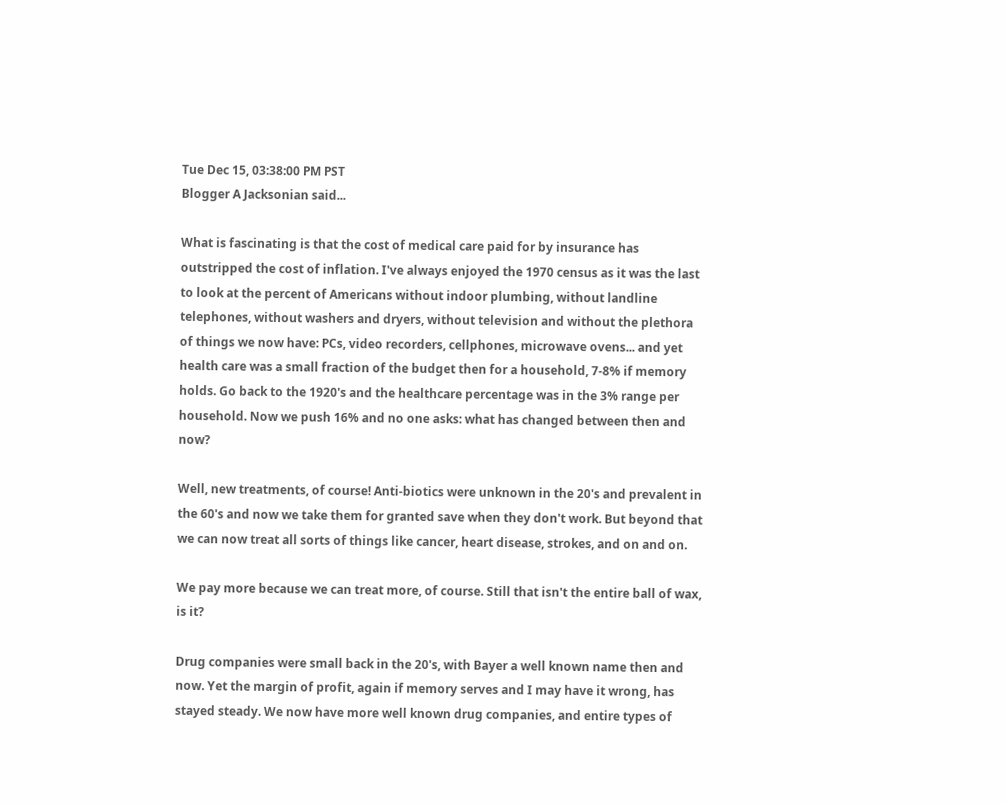Tue Dec 15, 03:38:00 PM PST
Blogger A Jacksonian said...

What is fascinating is that the cost of medical care paid for by insurance has outstripped the cost of inflation. I've always enjoyed the 1970 census as it was the last to look at the percent of Americans without indoor plumbing, without landline telephones, without washers and dryers, without television and without the plethora of things we now have: PCs, video recorders, cellphones, microwave ovens... and yet health care was a small fraction of the budget then for a household, 7-8% if memory holds. Go back to the 1920's and the healthcare percentage was in the 3% range per household. Now we push 16% and no one asks: what has changed between then and now?

Well, new treatments, of course! Anti-biotics were unknown in the 20's and prevalent in the 60's and now we take them for granted save when they don't work. But beyond that we can now treat all sorts of things like cancer, heart disease, strokes, and on and on.

We pay more because we can treat more, of course. Still that isn't the entire ball of wax, is it?

Drug companies were small back in the 20's, with Bayer a well known name then and now. Yet the margin of profit, again if memory serves and I may have it wrong, has stayed steady. We now have more well known drug companies, and entire types of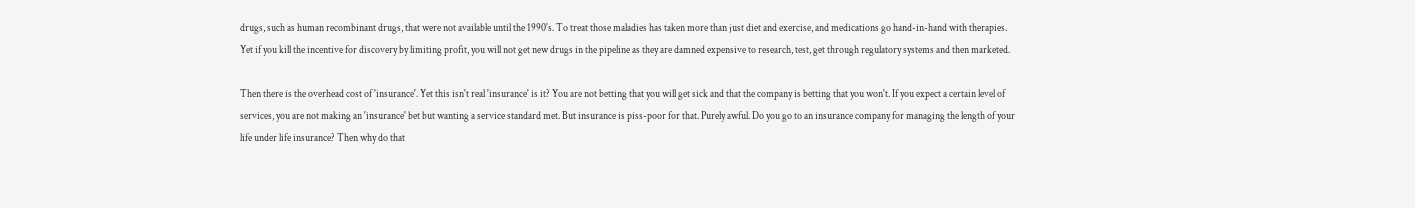drugs, such as human recombinant drugs, that were not available until the 1990's. To treat those maladies has taken more than just diet and exercise, and medications go hand-in-hand with therapies. Yet if you kill the incentive for discovery by limiting profit, you will not get new drugs in the pipeline as they are damned expensive to research, test, get through regulatory systems and then marketed.

Then there is the overhead cost of 'insurance'. Yet this isn't real 'insurance' is it? You are not betting that you will get sick and that the company is betting that you won't. If you expect a certain level of services, you are not making an 'insurance' bet but wanting a service standard met. But insurance is piss-poor for that. Purely awful. Do you go to an insurance company for managing the length of your life under life insurance? Then why do that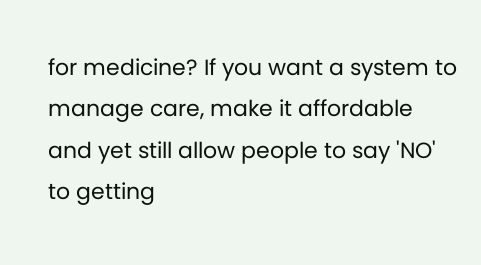for medicine? If you want a system to manage care, make it affordable and yet still allow people to say 'NO' to getting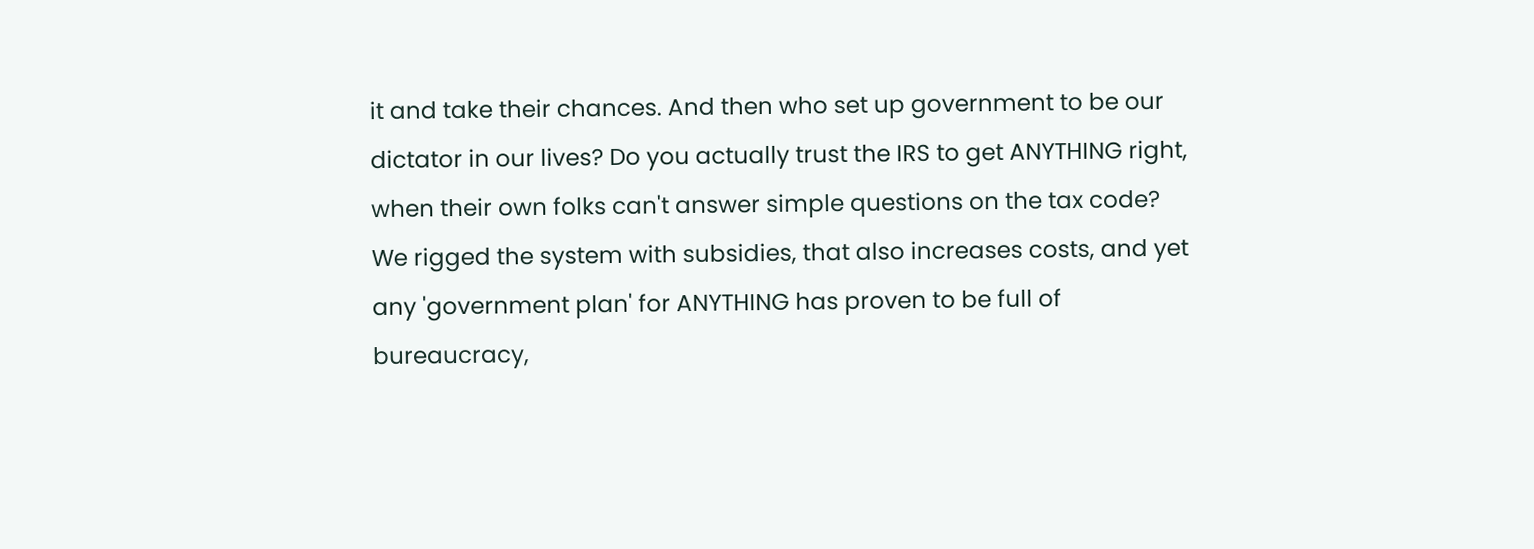it and take their chances. And then who set up government to be our dictator in our lives? Do you actually trust the IRS to get ANYTHING right, when their own folks can't answer simple questions on the tax code? We rigged the system with subsidies, that also increases costs, and yet any 'government plan' for ANYTHING has proven to be full of bureaucracy,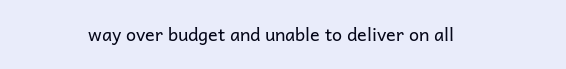way over budget and unable to deliver on all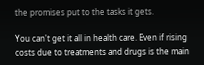the promises put to the tasks it gets.

You can't get it all in health care. Even if rising costs due to treatments and drugs is the main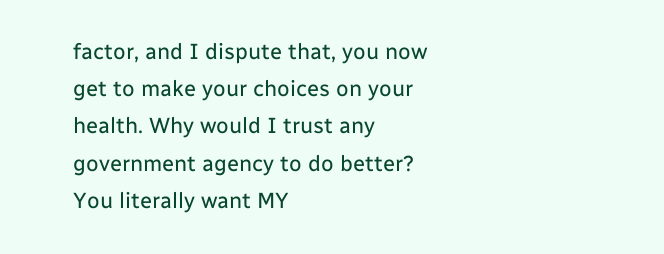factor, and I dispute that, you now get to make your choices on your health. Why would I trust any government agency to do better? You literally want MY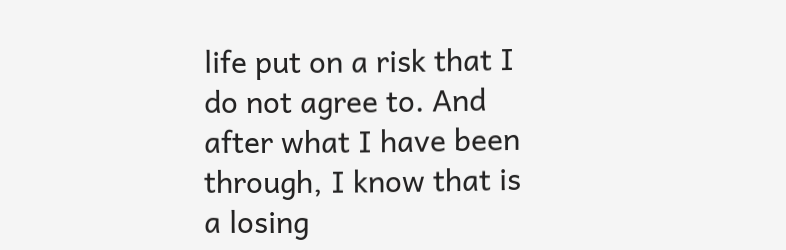life put on a risk that I do not agree to. And after what I have been through, I know that is a losing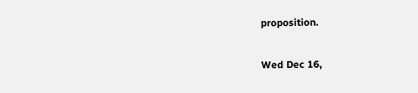proposition.

Wed Dec 16,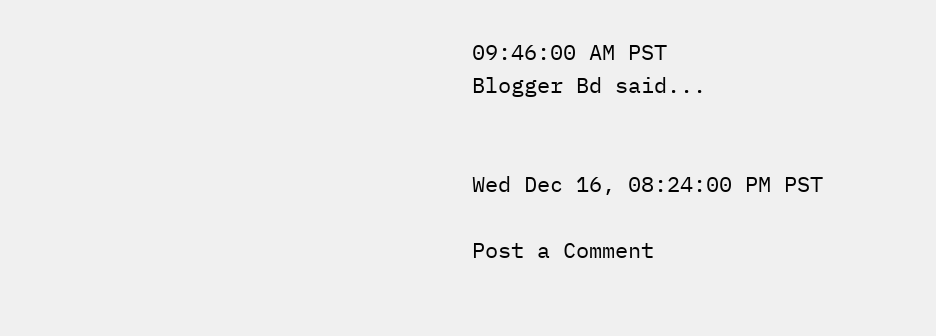09:46:00 AM PST
Blogger Bd said...


Wed Dec 16, 08:24:00 PM PST

Post a Comment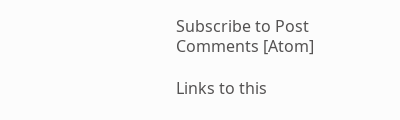Subscribe to Post Comments [Atom]

Links to this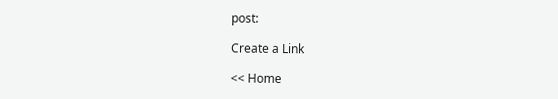post:

Create a Link

<< Home